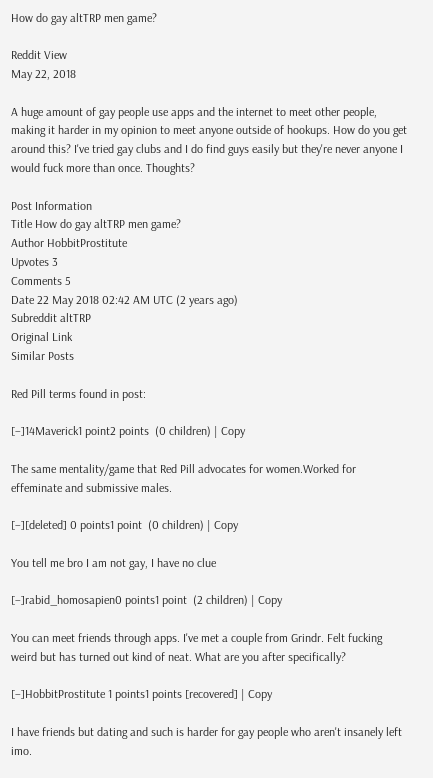How do gay altTRP men game?

Reddit View
May 22, 2018

A huge amount of gay people use apps and the internet to meet other people, making it harder in my opinion to meet anyone outside of hookups. How do you get around this? I've tried gay clubs and I do find guys easily but they're never anyone I would fuck more than once. Thoughts?

Post Information
Title How do gay altTRP men game?
Author HobbitProstitute
Upvotes 3
Comments 5
Date 22 May 2018 02:42 AM UTC (2 years ago)
Subreddit altTRP
Original Link
Similar Posts

Red Pill terms found in post:

[–]14Maverick1 point2 points  (0 children) | Copy

The same mentality/game that Red Pill advocates for women.Worked for effeminate and submissive males.

[–][deleted] 0 points1 point  (0 children) | Copy

You tell me bro I am not gay, I have no clue

[–]rabid_homosapien0 points1 point  (2 children) | Copy

You can meet friends through apps. I've met a couple from Grindr. Felt fucking weird but has turned out kind of neat. What are you after specifically?

[–]HobbitProstitute 1 points1 points [recovered] | Copy

I have friends but dating and such is harder for gay people who aren't insanely left imo.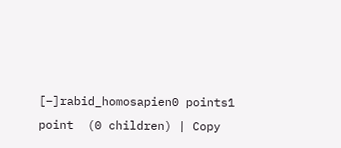[–]rabid_homosapien0 points1 point  (0 children) | Copy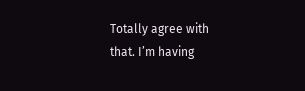Totally agree with that. I’m having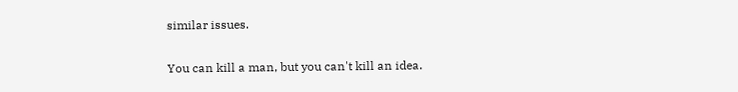similar issues.

You can kill a man, but you can't kill an idea.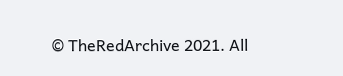© TheRedArchive 2021. All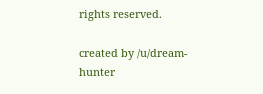rights reserved.

created by /u/dream-hunter